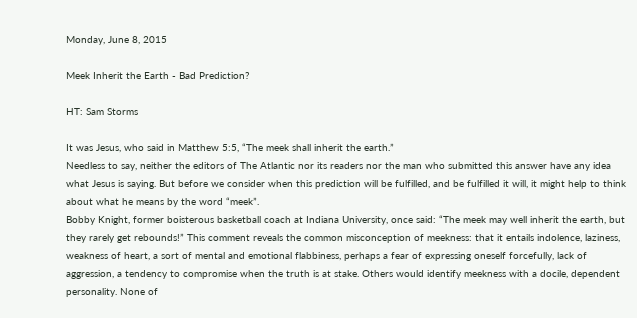Monday, June 8, 2015

Meek Inherit the Earth - Bad Prediction?

HT: Sam Storms

It was Jesus, who said in Matthew 5:5, “The meek shall inherit the earth.”
Needless to say, neither the editors of The Atlantic nor its readers nor the man who submitted this answer have any idea what Jesus is saying. But before we consider when this prediction will be fulfilled, and be fulfilled it will, it might help to think about what he means by the word “meek”.
Bobby Knight, former boisterous basketball coach at Indiana University, once said: “The meek may well inherit the earth, but they rarely get rebounds!” This comment reveals the common misconception of meekness: that it entails indolence, laziness, weakness of heart, a sort of mental and emotional flabbiness, perhaps a fear of expressing oneself forcefully, lack of aggression, a tendency to compromise when the truth is at stake. Others would identify meekness with a docile, dependent personality. None of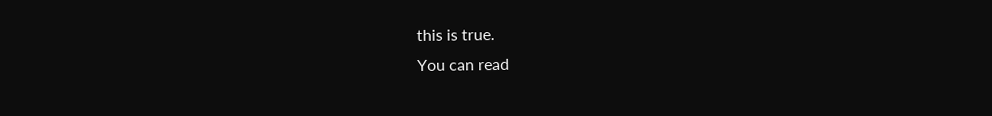this is true.
You can read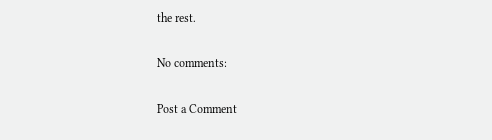the rest.

No comments:

Post a Comment